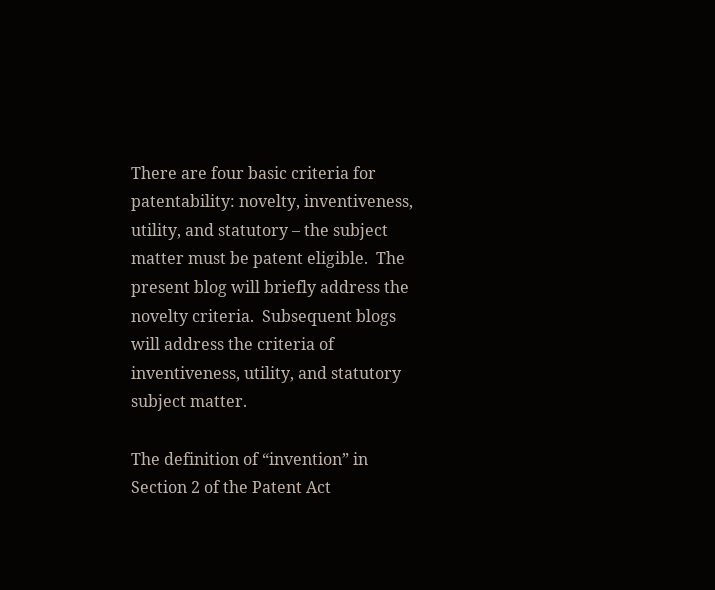There are four basic criteria for patentability: novelty, inventiveness, utility, and statutory – the subject matter must be patent eligible.  The present blog will briefly address the novelty criteria.  Subsequent blogs will address the criteria of inventiveness, utility, and statutory subject matter.

The definition of “invention” in Section 2 of the Patent Act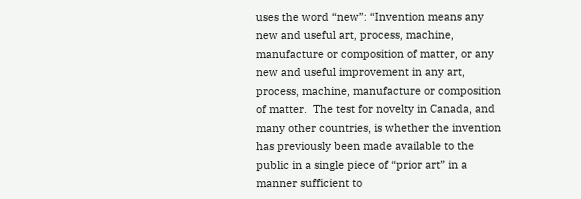uses the word “new”: “Invention means any new and useful art, process, machine, manufacture or composition of matter, or any new and useful improvement in any art, process, machine, manufacture or composition of matter.  The test for novelty in Canada, and many other countries, is whether the invention has previously been made available to the public in a single piece of “prior art” in a manner sufficient to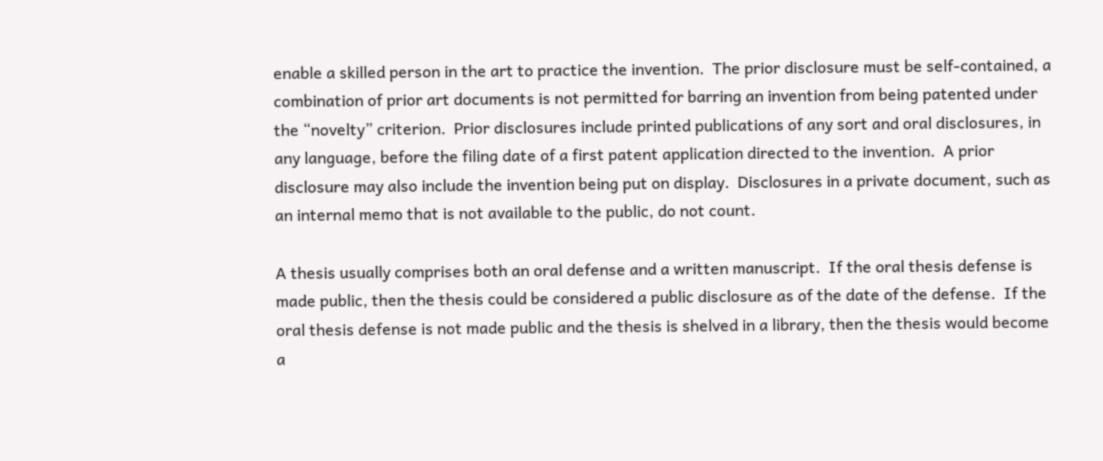enable a skilled person in the art to practice the invention.  The prior disclosure must be self-contained, a combination of prior art documents is not permitted for barring an invention from being patented under the “novelty” criterion.  Prior disclosures include printed publications of any sort and oral disclosures, in any language, before the filing date of a first patent application directed to the invention.  A prior disclosure may also include the invention being put on display.  Disclosures in a private document, such as an internal memo that is not available to the public, do not count.

A thesis usually comprises both an oral defense and a written manuscript.  If the oral thesis defense is made public, then the thesis could be considered a public disclosure as of the date of the defense.  If the oral thesis defense is not made public and the thesis is shelved in a library, then the thesis would become a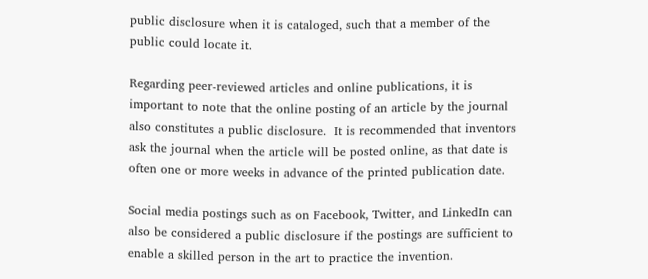public disclosure when it is cataloged, such that a member of the public could locate it.

Regarding peer-reviewed articles and online publications, it is important to note that the online posting of an article by the journal also constitutes a public disclosure.  It is recommended that inventors ask the journal when the article will be posted online, as that date is often one or more weeks in advance of the printed publication date.

Social media postings such as on Facebook, Twitter, and LinkedIn can also be considered a public disclosure if the postings are sufficient to enable a skilled person in the art to practice the invention.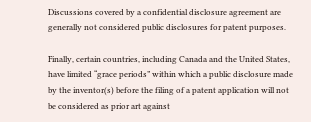Discussions covered by a confidential disclosure agreement are generally not considered public disclosures for patent purposes.

Finally, certain countries, including Canada and the United States, have limited “grace periods” within which a public disclosure made by the inventor(s) before the filing of a patent application will not be considered as prior art against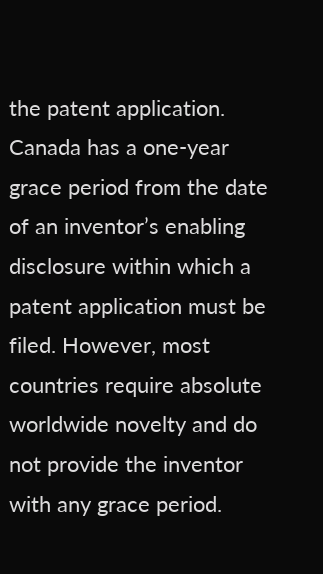the patent application.  Canada has a one-year grace period from the date of an inventor’s enabling disclosure within which a patent application must be filed. However, most countries require absolute worldwide novelty and do not provide the inventor with any grace period.